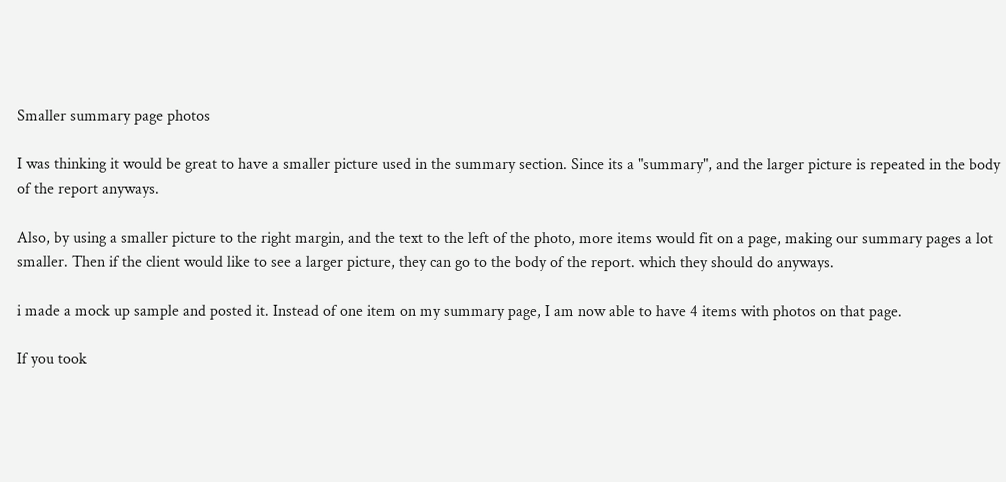Smaller summary page photos

I was thinking it would be great to have a smaller picture used in the summary section. Since its a "summary", and the larger picture is repeated in the body of the report anyways.

Also, by using a smaller picture to the right margin, and the text to the left of the photo, more items would fit on a page, making our summary pages a lot smaller. Then if the client would like to see a larger picture, they can go to the body of the report. which they should do anyways.

i made a mock up sample and posted it. Instead of one item on my summary page, I am now able to have 4 items with photos on that page.

If you took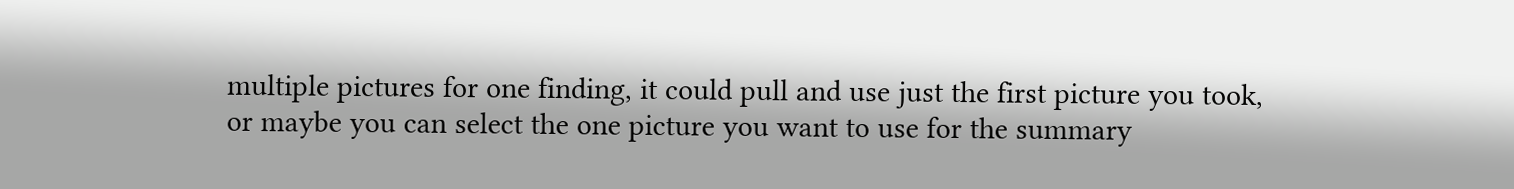multiple pictures for one finding, it could pull and use just the first picture you took, or maybe you can select the one picture you want to use for the summary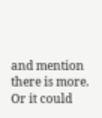and mention there is more. Or it could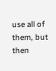use all of them, but then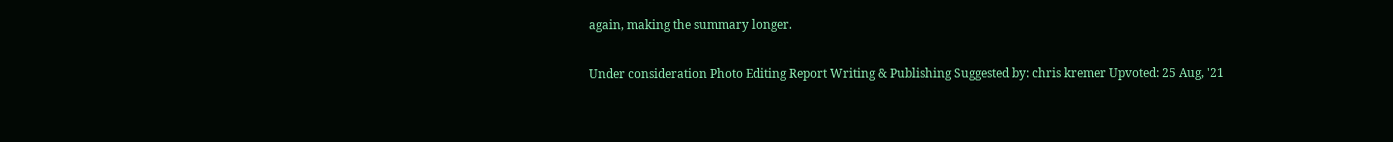again, making the summary longer.

Under consideration Photo Editing Report Writing & Publishing Suggested by: chris kremer Upvoted: 25 Aug, '21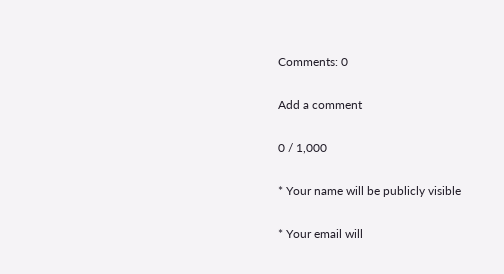Comments: 0

Add a comment

0 / 1,000

* Your name will be publicly visible

* Your email will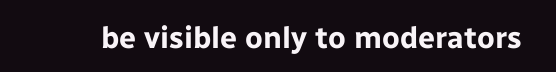be visible only to moderators